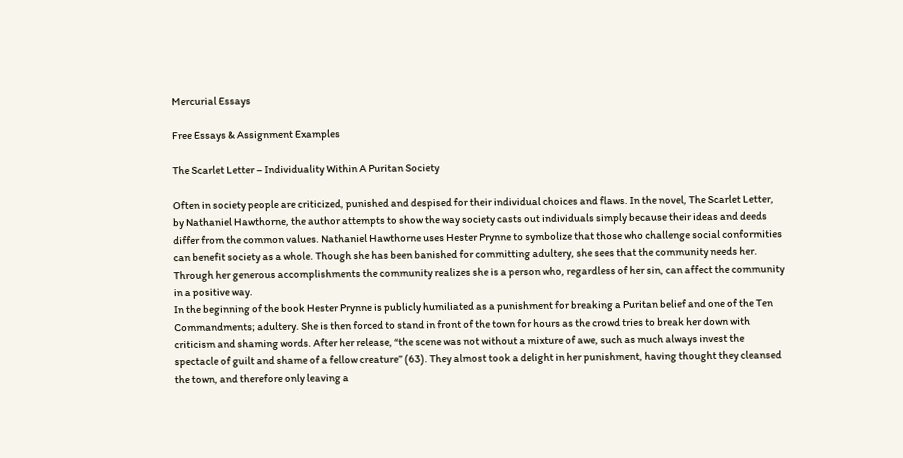Mercurial Essays

Free Essays & Assignment Examples

The Scarlet Letter – Individuality Within A Puritan Society

Often in society people are criticized, punished and despised for their individual choices and flaws. In the novel, The Scarlet Letter, by Nathaniel Hawthorne, the author attempts to show the way society casts out individuals simply because their ideas and deeds differ from the common values. Nathaniel Hawthorne uses Hester Prynne to symbolize that those who challenge social conformities can benefit society as a whole. Though she has been banished for committing adultery, she sees that the community needs her. Through her generous accomplishments the community realizes she is a person who, regardless of her sin, can affect the community in a positive way.
In the beginning of the book Hester Prynne is publicly humiliated as a punishment for breaking a Puritan belief and one of the Ten Commandments; adultery. She is then forced to stand in front of the town for hours as the crowd tries to break her down with criticism and shaming words. After her release, “the scene was not without a mixture of awe, such as much always invest the spectacle of guilt and shame of a fellow creature” (63). They almost took a delight in her punishment, having thought they cleansed the town, and therefore only leaving a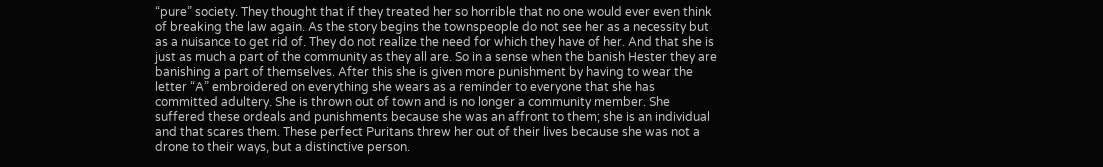“pure” society. They thought that if they treated her so horrible that no one would ever even think of breaking the law again. As the story begins the townspeople do not see her as a necessity but as a nuisance to get rid of. They do not realize the need for which they have of her. And that she is just as much a part of the community as they all are. So in a sense when the banish Hester they are banishing a part of themselves. After this she is given more punishment by having to wear the letter “A” embroidered on everything she wears as a reminder to everyone that she has committed adultery. She is thrown out of town and is no longer a community member. She suffered these ordeals and punishments because she was an affront to them; she is an individual and that scares them. These perfect Puritans threw her out of their lives because she was not a drone to their ways, but a distinctive person.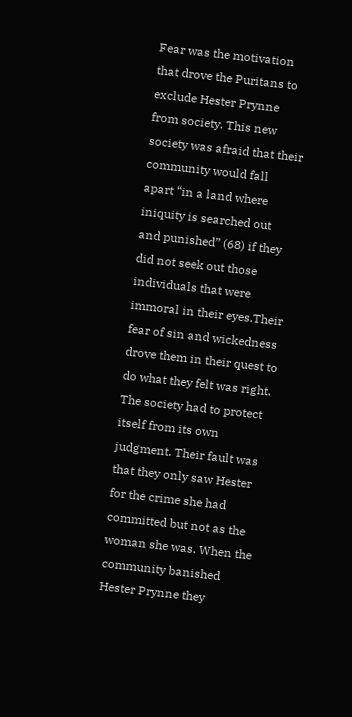Fear was the motivation that drove the Puritans to exclude Hester Prynne from society. This new society was afraid that their community would fall apart “in a land where iniquity is searched out and punished” (68) if they did not seek out those individuals that were immoral in their eyes.Their fear of sin and wickedness drove them in their quest to do what they felt was right. The society had to protect itself from its own judgment. Their fault was that they only saw Hester for the crime she had committed but not as the woman she was. When the community banished Hester Prynne they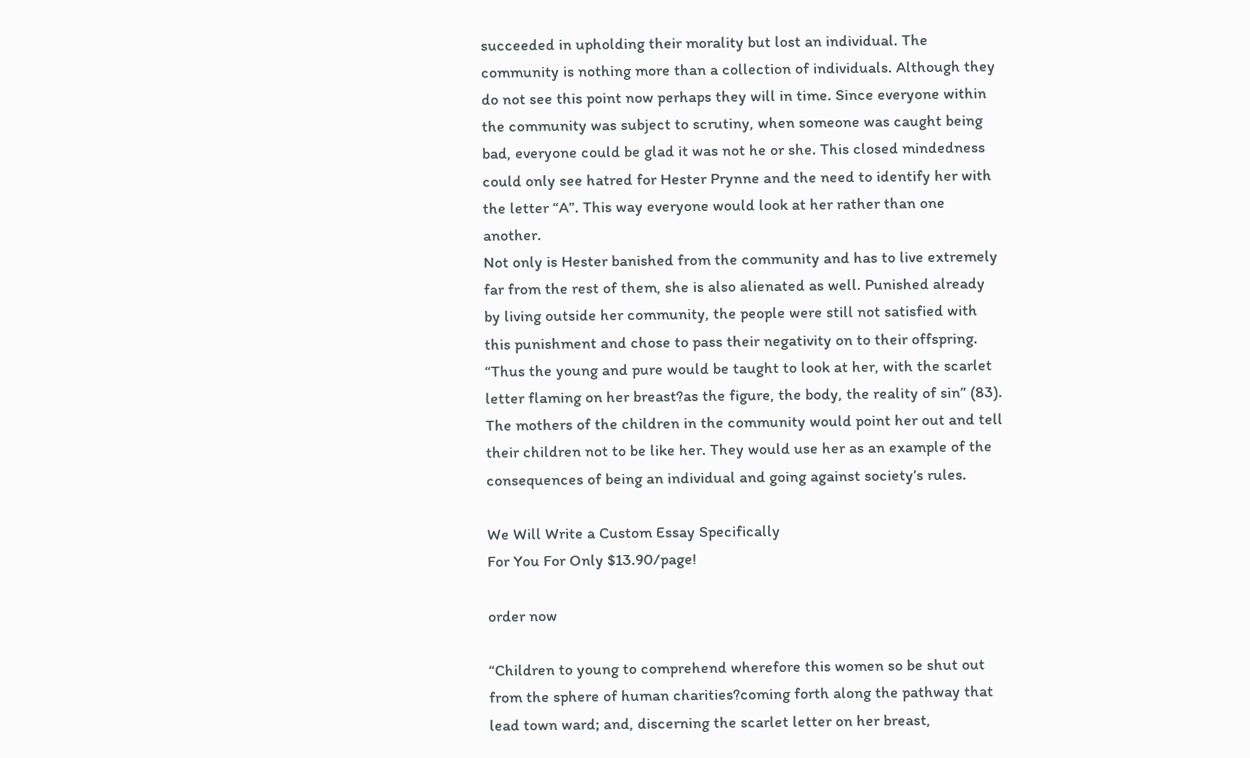succeeded in upholding their morality but lost an individual. The community is nothing more than a collection of individuals. Although they do not see this point now perhaps they will in time. Since everyone within the community was subject to scrutiny, when someone was caught being bad, everyone could be glad it was not he or she. This closed mindedness could only see hatred for Hester Prynne and the need to identify her with the letter “A”. This way everyone would look at her rather than one another.
Not only is Hester banished from the community and has to live extremely far from the rest of them, she is also alienated as well. Punished already by living outside her community, the people were still not satisfied with this punishment and chose to pass their negativity on to their offspring. “Thus the young and pure would be taught to look at her, with the scarlet letter flaming on her breast?as the figure, the body, the reality of sin” (83). The mothers of the children in the community would point her out and tell their children not to be like her. They would use her as an example of the consequences of being an individual and going against society’s rules.

We Will Write a Custom Essay Specifically
For You For Only $13.90/page!

order now

“Children to young to comprehend wherefore this women so be shut out from the sphere of human charities?coming forth along the pathway that lead town ward; and, discerning the scarlet letter on her breast,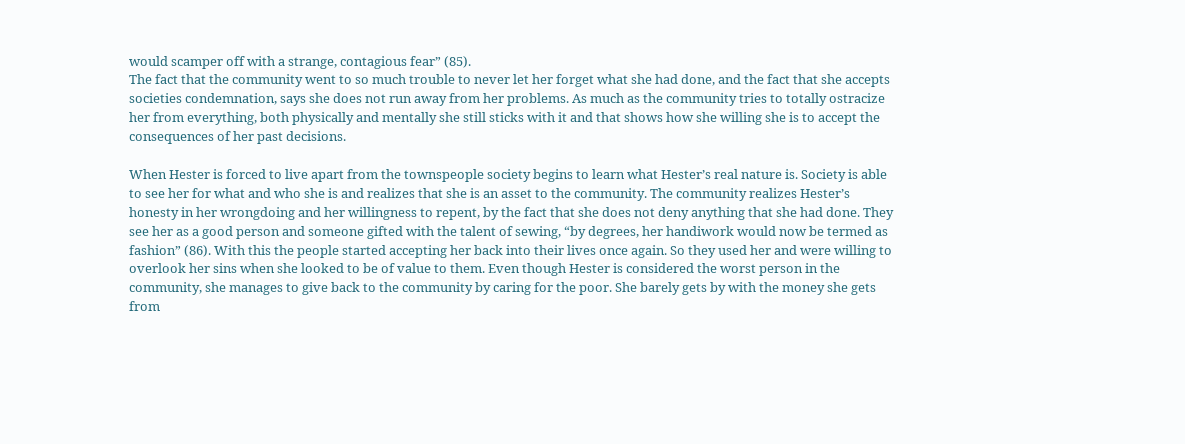would scamper off with a strange, contagious fear” (85).
The fact that the community went to so much trouble to never let her forget what she had done, and the fact that she accepts societies condemnation, says she does not run away from her problems. As much as the community tries to totally ostracize her from everything, both physically and mentally she still sticks with it and that shows how she willing she is to accept the consequences of her past decisions.

When Hester is forced to live apart from the townspeople society begins to learn what Hester’s real nature is. Society is able to see her for what and who she is and realizes that she is an asset to the community. The community realizes Hester’s honesty in her wrongdoing and her willingness to repent, by the fact that she does not deny anything that she had done. They see her as a good person and someone gifted with the talent of sewing, “by degrees, her handiwork would now be termed as fashion” (86). With this the people started accepting her back into their lives once again. So they used her and were willing to overlook her sins when she looked to be of value to them. Even though Hester is considered the worst person in the community, she manages to give back to the community by caring for the poor. She barely gets by with the money she gets from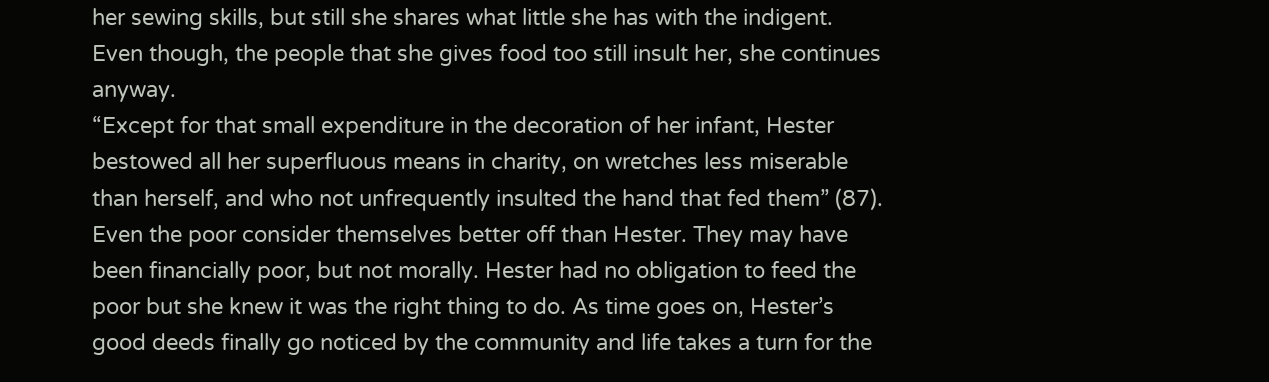her sewing skills, but still she shares what little she has with the indigent. Even though, the people that she gives food too still insult her, she continues anyway.
“Except for that small expenditure in the decoration of her infant, Hester bestowed all her superfluous means in charity, on wretches less miserable than herself, and who not unfrequently insulted the hand that fed them” (87).
Even the poor consider themselves better off than Hester. They may have been financially poor, but not morally. Hester had no obligation to feed the poor but she knew it was the right thing to do. As time goes on, Hester’s good deeds finally go noticed by the community and life takes a turn for the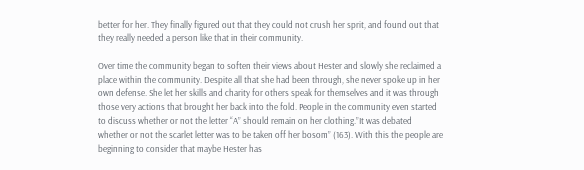better for her. They finally figured out that they could not crush her sprit, and found out that they really needed a person like that in their community.

Over time the community began to soften their views about Hester and slowly she reclaimed a place within the community. Despite all that she had been through, she never spoke up in her own defense. She let her skills and charity for others speak for themselves and it was through those very actions that brought her back into the fold. People in the community even started to discuss whether or not the letter “A” should remain on her clothing.”It was debated whether or not the scarlet letter was to be taken off her bosom” (163). With this the people are beginning to consider that maybe Hester has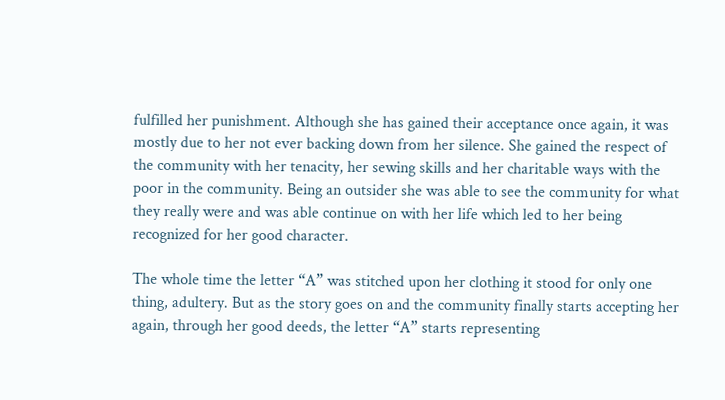fulfilled her punishment. Although she has gained their acceptance once again, it was mostly due to her not ever backing down from her silence. She gained the respect of the community with her tenacity, her sewing skills and her charitable ways with the poor in the community. Being an outsider she was able to see the community for what they really were and was able continue on with her life which led to her being recognized for her good character.

The whole time the letter “A” was stitched upon her clothing it stood for only one thing, adultery. But as the story goes on and the community finally starts accepting her again, through her good deeds, the letter “A” starts representing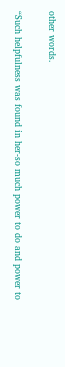other words.

“Such helpfulness was found in her-so much power to do and power to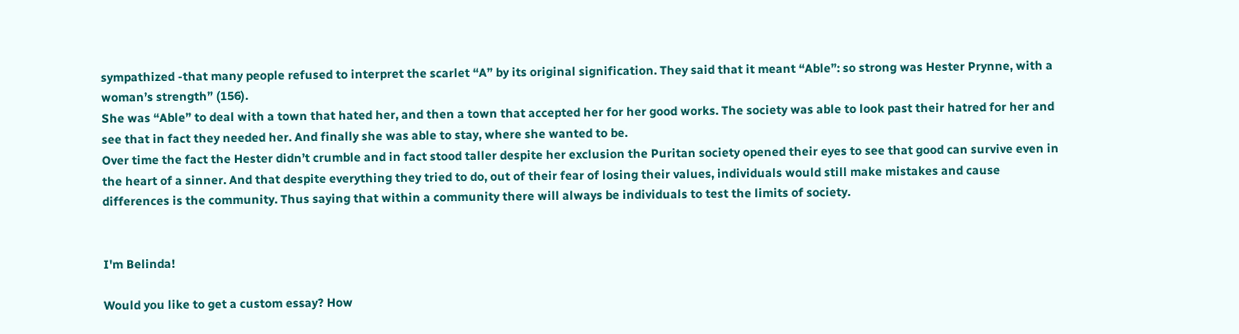sympathized -that many people refused to interpret the scarlet “A” by its original signification. They said that it meant “Able”: so strong was Hester Prynne, with a woman’s strength” (156).
She was “Able” to deal with a town that hated her, and then a town that accepted her for her good works. The society was able to look past their hatred for her and see that in fact they needed her. And finally she was able to stay, where she wanted to be.
Over time the fact the Hester didn’t crumble and in fact stood taller despite her exclusion the Puritan society opened their eyes to see that good can survive even in the heart of a sinner. And that despite everything they tried to do, out of their fear of losing their values, individuals would still make mistakes and cause differences is the community. Thus saying that within a community there will always be individuals to test the limits of society.


I'm Belinda!

Would you like to get a custom essay? How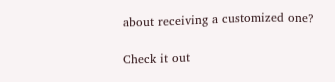about receiving a customized one?

Check it out